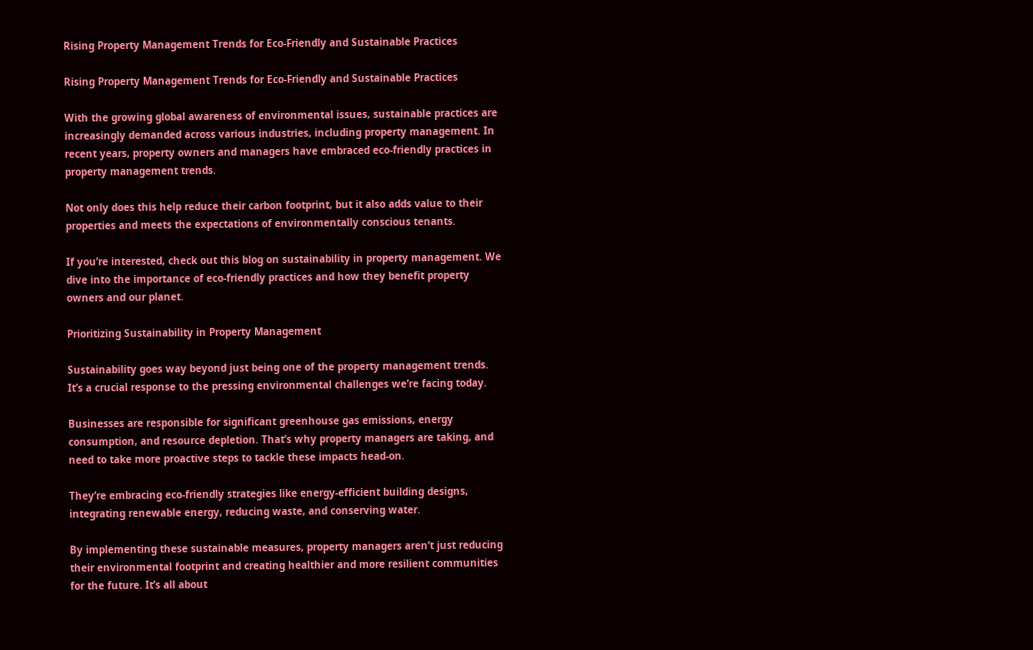Rising Property Management Trends for Eco-Friendly and Sustainable Practices

Rising Property Management Trends for Eco-Friendly and Sustainable Practices

With the growing global awareness of environmental issues, sustainable practices are increasingly demanded across various industries, including property management. In recent years, property owners and managers have embraced eco-friendly practices in property management trends.

Not only does this help reduce their carbon footprint, but it also adds value to their properties and meets the expectations of environmentally conscious tenants.

If you’re interested, check out this blog on sustainability in property management. We dive into the importance of eco-friendly practices and how they benefit property owners and our planet.

Prioritizing Sustainability in Property Management

Sustainability goes way beyond just being one of the property management trends. It’s a crucial response to the pressing environmental challenges we’re facing today.

Businesses are responsible for significant greenhouse gas emissions, energy consumption, and resource depletion. That’s why property managers are taking, and need to take more proactive steps to tackle these impacts head-on.

They’re embracing eco-friendly strategies like energy-efficient building designs, integrating renewable energy, reducing waste, and conserving water.

By implementing these sustainable measures, property managers aren’t just reducing their environmental footprint and creating healthier and more resilient communities for the future. It’s all about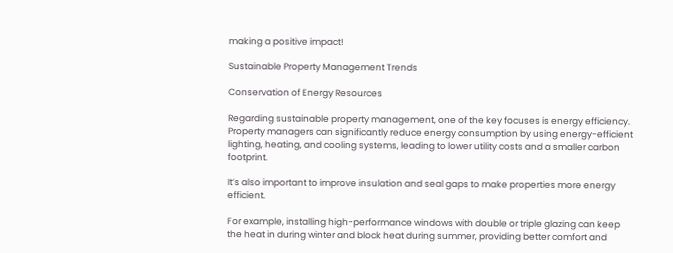making a positive impact!

Sustainable Property Management Trends

Conservation of Energy Resources

Regarding sustainable property management, one of the key focuses is energy efficiency. Property managers can significantly reduce energy consumption by using energy-efficient lighting, heating, and cooling systems, leading to lower utility costs and a smaller carbon footprint.

It’s also important to improve insulation and seal gaps to make properties more energy efficient.

For example, installing high-performance windows with double or triple glazing can keep the heat in during winter and block heat during summer, providing better comfort and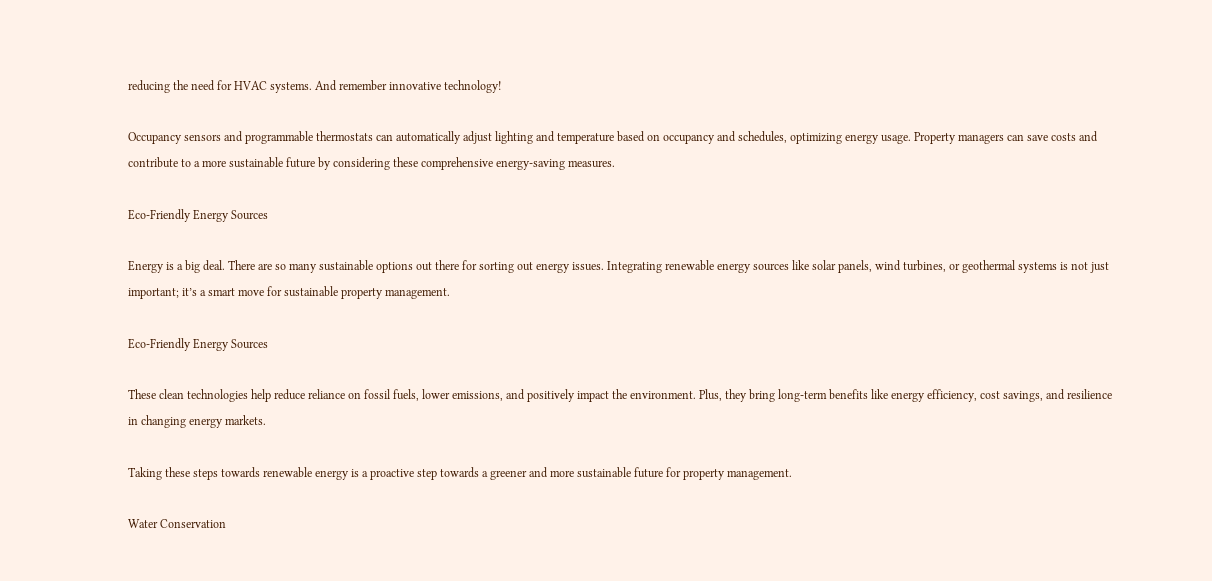reducing the need for HVAC systems. And remember innovative technology!

Occupancy sensors and programmable thermostats can automatically adjust lighting and temperature based on occupancy and schedules, optimizing energy usage. Property managers can save costs and contribute to a more sustainable future by considering these comprehensive energy-saving measures.

Eco-Friendly Energy Sources

Energy is a big deal. There are so many sustainable options out there for sorting out energy issues. Integrating renewable energy sources like solar panels, wind turbines, or geothermal systems is not just important; it’s a smart move for sustainable property management.

Eco-Friendly Energy Sources

These clean technologies help reduce reliance on fossil fuels, lower emissions, and positively impact the environment. Plus, they bring long-term benefits like energy efficiency, cost savings, and resilience in changing energy markets.

Taking these steps towards renewable energy is a proactive step towards a greener and more sustainable future for property management.

Water Conservation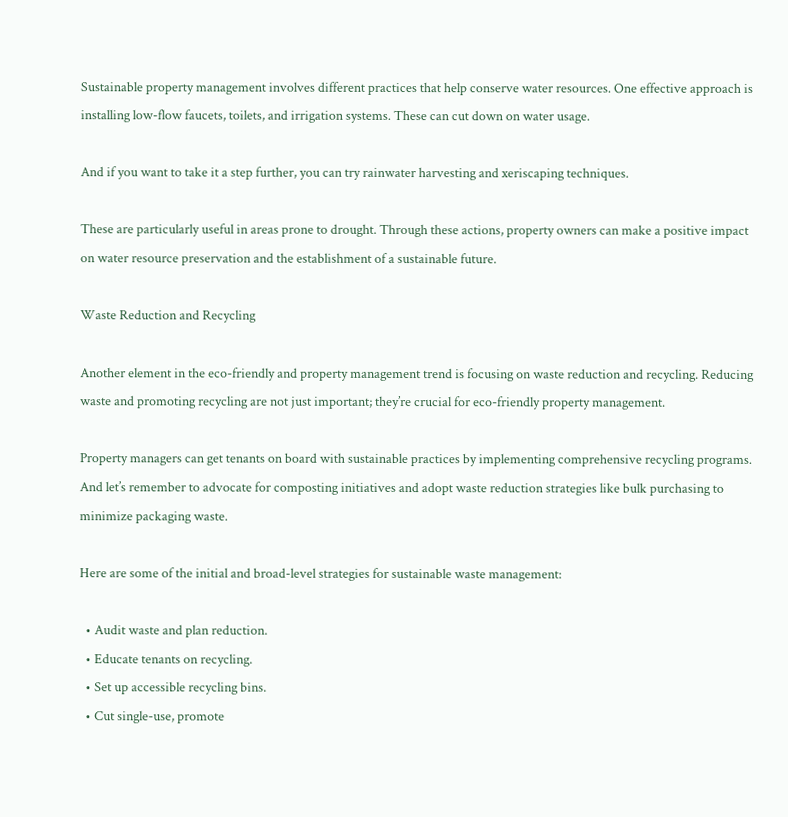Sustainable property management involves different practices that help conserve water resources. One effective approach is installing low-flow faucets, toilets, and irrigation systems. These can cut down on water usage.

And if you want to take it a step further, you can try rainwater harvesting and xeriscaping techniques.

These are particularly useful in areas prone to drought. Through these actions, property owners can make a positive impact on water resource preservation and the establishment of a sustainable future.

Waste Reduction and Recycling

Another element in the eco-friendly and property management trend is focusing on waste reduction and recycling. Reducing waste and promoting recycling are not just important; they’re crucial for eco-friendly property management.

Property managers can get tenants on board with sustainable practices by implementing comprehensive recycling programs. And let’s remember to advocate for composting initiatives and adopt waste reduction strategies like bulk purchasing to minimize packaging waste.

Here are some of the initial and broad-level strategies for sustainable waste management:

  • Audit waste and plan reduction.
  • Educate tenants on recycling.
  • Set up accessible recycling bins.
  • Cut single-use, promote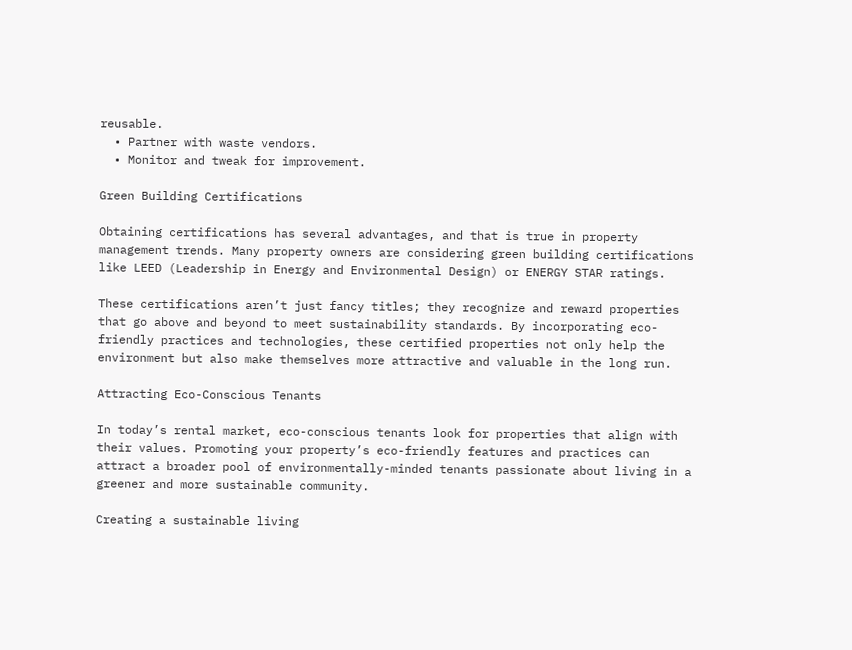reusable.
  • Partner with waste vendors.
  • Monitor and tweak for improvement.

Green Building Certifications

Obtaining certifications has several advantages, and that is true in property management trends. Many property owners are considering green building certifications like LEED (Leadership in Energy and Environmental Design) or ENERGY STAR ratings.

These certifications aren’t just fancy titles; they recognize and reward properties that go above and beyond to meet sustainability standards. By incorporating eco-friendly practices and technologies, these certified properties not only help the environment but also make themselves more attractive and valuable in the long run.

Attracting Eco-Conscious Tenants

In today’s rental market, eco-conscious tenants look for properties that align with their values. Promoting your property’s eco-friendly features and practices can attract a broader pool of environmentally-minded tenants passionate about living in a greener and more sustainable community.

Creating a sustainable living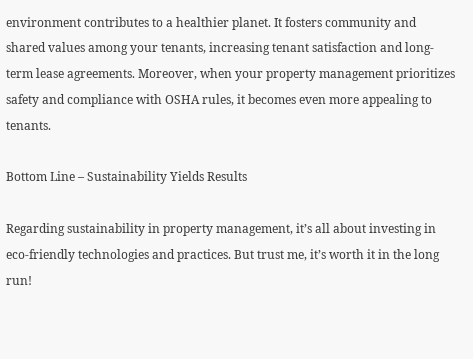environment contributes to a healthier planet. It fosters community and shared values among your tenants, increasing tenant satisfaction and long-term lease agreements. Moreover, when your property management prioritizes safety and compliance with OSHA rules, it becomes even more appealing to tenants.

Bottom Line – Sustainability Yields Results

Regarding sustainability in property management, it’s all about investing in eco-friendly technologies and practices. But trust me, it’s worth it in the long run!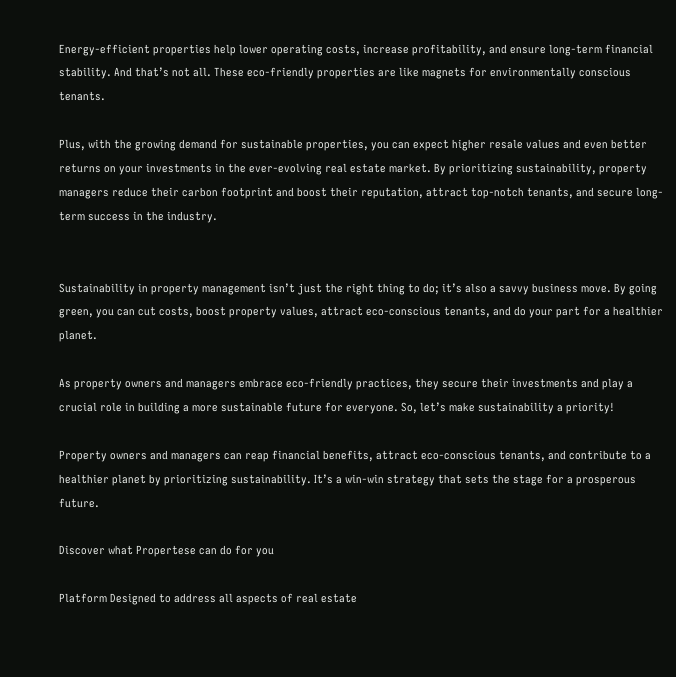Energy-efficient properties help lower operating costs, increase profitability, and ensure long-term financial stability. And that’s not all. These eco-friendly properties are like magnets for environmentally conscious tenants.

Plus, with the growing demand for sustainable properties, you can expect higher resale values and even better returns on your investments in the ever-evolving real estate market. By prioritizing sustainability, property managers reduce their carbon footprint and boost their reputation, attract top-notch tenants, and secure long-term success in the industry.


Sustainability in property management isn’t just the right thing to do; it’s also a savvy business move. By going green, you can cut costs, boost property values, attract eco-conscious tenants, and do your part for a healthier planet.

As property owners and managers embrace eco-friendly practices, they secure their investments and play a crucial role in building a more sustainable future for everyone. So, let’s make sustainability a priority!

Property owners and managers can reap financial benefits, attract eco-conscious tenants, and contribute to a healthier planet by prioritizing sustainability. It’s a win-win strategy that sets the stage for a prosperous future.

Discover what Propertese can do for you

Platform Designed to address all aspects of real estate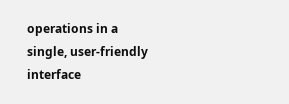operations in a single, user-friendly interface